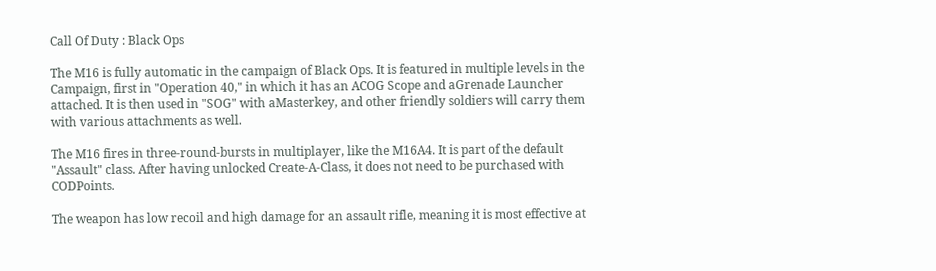Call Of Duty : Black Ops

The M16 is fully automatic in the campaign of Black Ops. It is featured in multiple levels in the Campaign, first in "Operation 40," in which it has an ACOG Scope and aGrenade Launcher attached. It is then used in "SOG" with aMasterkey, and other friendly soldiers will carry them with various attachments as well.

The M16 fires in three-round-bursts in multiplayer, like the M16A4. It is part of the default "Assault" class. After having unlocked Create-A-Class, it does not need to be purchased with CODPoints.

The weapon has low recoil and high damage for an assault rifle, meaning it is most effective at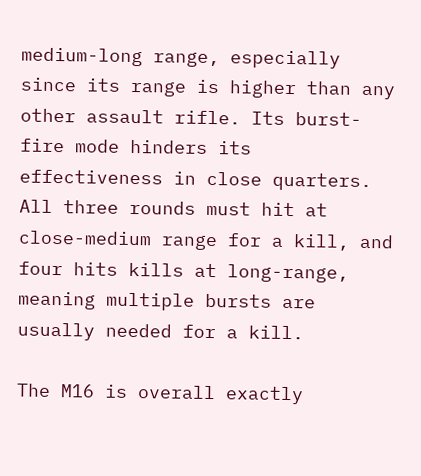medium-long range, especially since its range is higher than any other assault rifle. Its burst-fire mode hinders its effectiveness in close quarters. All three rounds must hit at close-medium range for a kill, and four hits kills at long-range, meaning multiple bursts are usually needed for a kill.

The M16 is overall exactly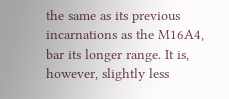the same as its previous incarnations as the M16A4, bar its longer range. It is, however, slightly less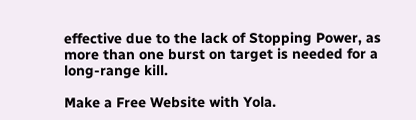effective due to the lack of Stopping Power, as more than one burst on target is needed for a long-range kill.

Make a Free Website with Yola.